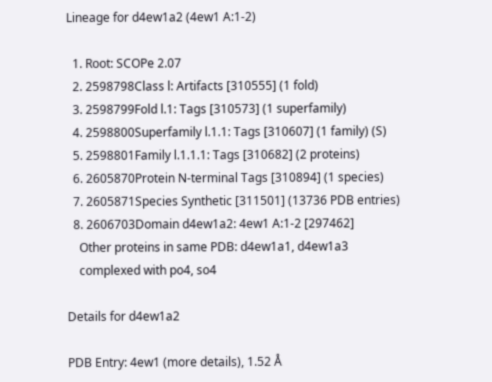Lineage for d4ew1a2 (4ew1 A:1-2)

  1. Root: SCOPe 2.07
  2. 2598798Class l: Artifacts [310555] (1 fold)
  3. 2598799Fold l.1: Tags [310573] (1 superfamily)
  4. 2598800Superfamily l.1.1: Tags [310607] (1 family) (S)
  5. 2598801Family l.1.1.1: Tags [310682] (2 proteins)
  6. 2605870Protein N-terminal Tags [310894] (1 species)
  7. 2605871Species Synthetic [311501] (13736 PDB entries)
  8. 2606703Domain d4ew1a2: 4ew1 A:1-2 [297462]
    Other proteins in same PDB: d4ew1a1, d4ew1a3
    complexed with po4, so4

Details for d4ew1a2

PDB Entry: 4ew1 (more details), 1.52 Å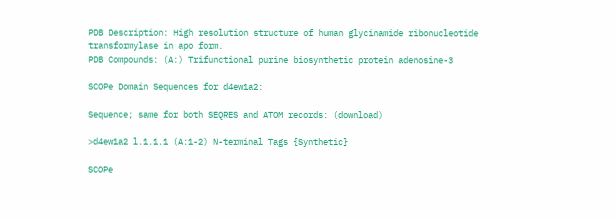PDB Description: High resolution structure of human glycinamide ribonucleotide transformylase in apo form.
PDB Compounds: (A:) Trifunctional purine biosynthetic protein adenosine-3

SCOPe Domain Sequences for d4ew1a2:

Sequence; same for both SEQRES and ATOM records: (download)

>d4ew1a2 l.1.1.1 (A:1-2) N-terminal Tags {Synthetic}

SCOPe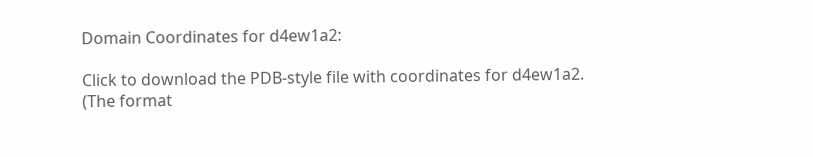Domain Coordinates for d4ew1a2:

Click to download the PDB-style file with coordinates for d4ew1a2.
(The format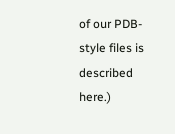of our PDB-style files is described here.)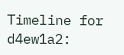Timeline for d4ew1a2: